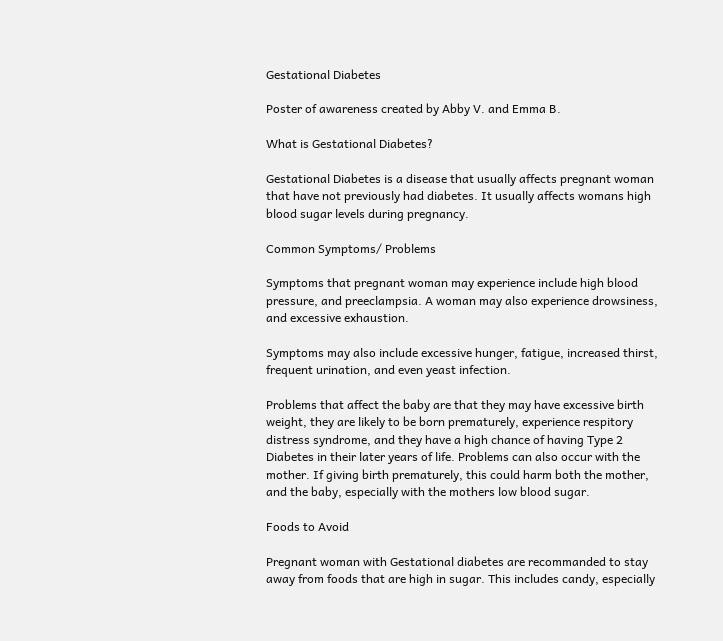Gestational Diabetes

Poster of awareness created by Abby V. and Emma B.

What is Gestational Diabetes?

Gestational Diabetes is a disease that usually affects pregnant woman that have not previously had diabetes. It usually affects womans high blood sugar levels during pregnancy.

Common Symptoms/ Problems

Symptoms that pregnant woman may experience include high blood pressure, and preeclampsia. A woman may also experience drowsiness, and excessive exhaustion.

Symptoms may also include excessive hunger, fatigue, increased thirst, frequent urination, and even yeast infection.

Problems that affect the baby are that they may have excessive birth weight, they are likely to be born prematurely, experience respitory distress syndrome, and they have a high chance of having Type 2 Diabetes in their later years of life. Problems can also occur with the mother. If giving birth prematurely, this could harm both the mother, and the baby, especially with the mothers low blood sugar.

Foods to Avoid

Pregnant woman with Gestational diabetes are recommanded to stay away from foods that are high in sugar. This includes candy, especially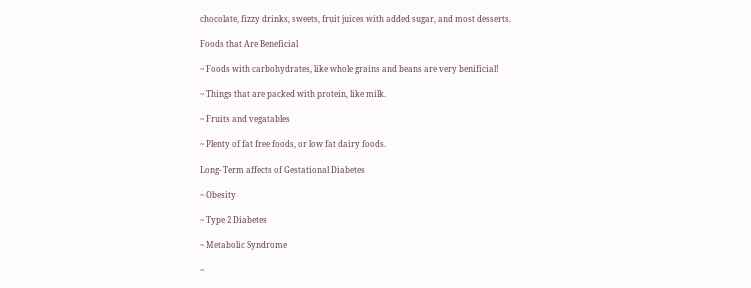chocolate, fizzy drinks, sweets, fruit juices with added sugar, and most desserts.

Foods that Are Beneficial

~ Foods with carbohydrates, like whole grains and beans are very benificial!

~ Things that are packed with protein, like milk.

~ Fruits and vegatables

~ Plenty of fat free foods, or low fat dairy foods.

Long- Term affects of Gestational Diabetes

~ Obesity

~ Type 2 Diabetes

~ Metabolic Syndrome

~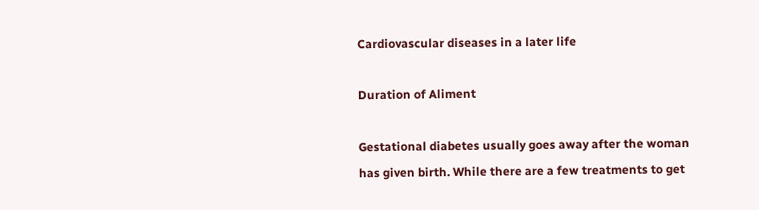Cardiovascular diseases in a later life

Duration of Aliment

Gestational diabetes usually goes away after the woman has given birth. While there are a few treatments to get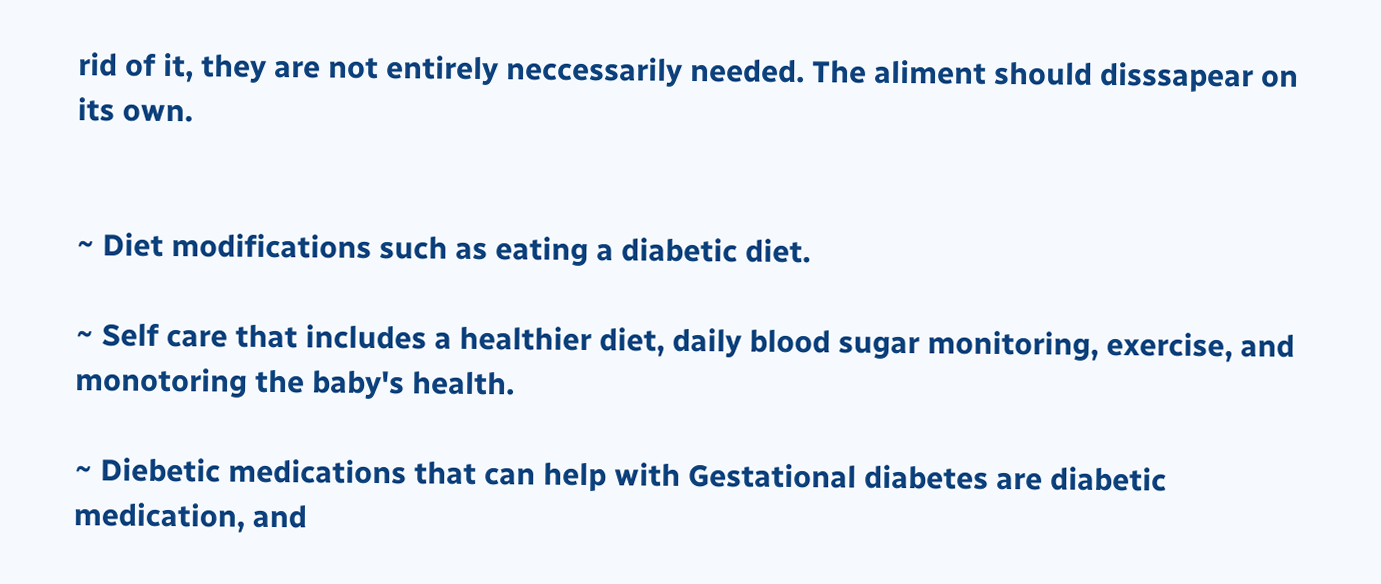rid of it, they are not entirely neccessarily needed. The aliment should disssapear on its own.


~ Diet modifications such as eating a diabetic diet.

~ Self care that includes a healthier diet, daily blood sugar monitoring, exercise, and monotoring the baby's health.

~ Diebetic medications that can help with Gestational diabetes are diabetic medication, and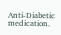Anti-Diabetic medication.